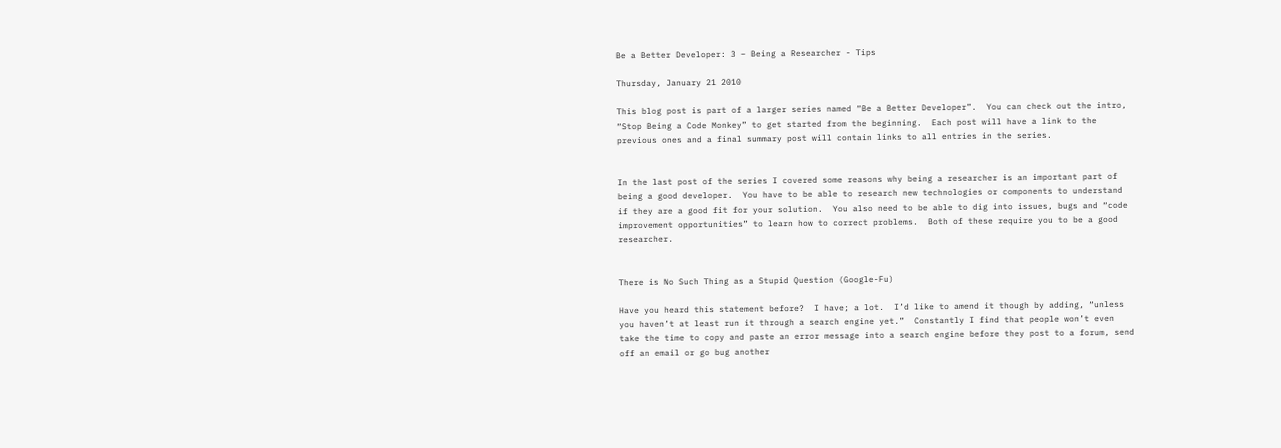Be a Better Developer: 3 – Being a Researcher - Tips

Thursday, January 21 2010

This blog post is part of a larger series named “Be a Better Developer”.  You can check out the intro, “Stop Being a Code Monkey” to get started from the beginning.  Each post will have a link to the previous ones and a final summary post will contain links to all entries in the series.


In the last post of the series I covered some reasons why being a researcher is an important part of being a good developer.  You have to be able to research new technologies or components to understand if they are a good fit for your solution.  You also need to be able to dig into issues, bugs and “code improvement opportunities” to learn how to correct problems.  Both of these require you to be a good researcher.


There is No Such Thing as a Stupid Question (Google-Fu)

Have you heard this statement before?  I have; a lot.  I’d like to amend it though by adding, “unless you haven’t at least run it through a search engine yet.”  Constantly I find that people won’t even take the time to copy and paste an error message into a search engine before they post to a forum, send off an email or go bug another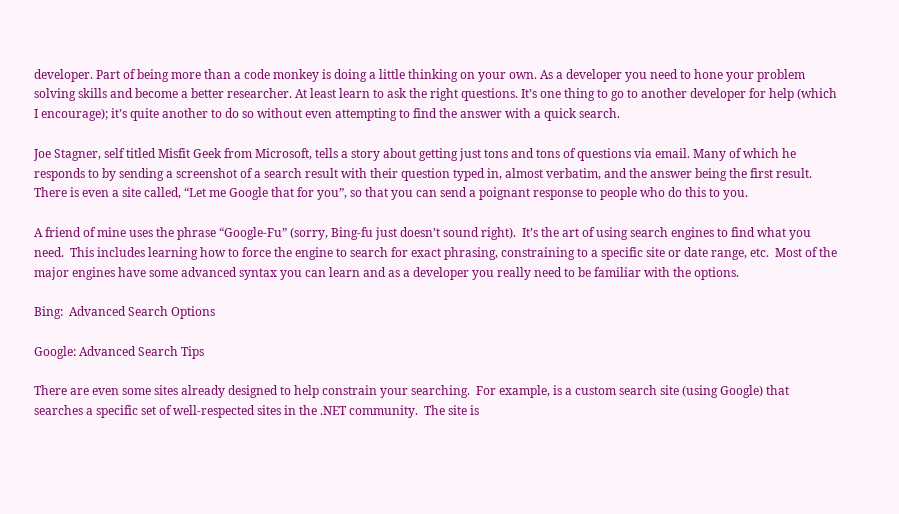developer. Part of being more than a code monkey is doing a little thinking on your own. As a developer you need to hone your problem solving skills and become a better researcher. At least learn to ask the right questions. It’s one thing to go to another developer for help (which I encourage); it’s quite another to do so without even attempting to find the answer with a quick search.

Joe Stagner, self titled Misfit Geek from Microsoft, tells a story about getting just tons and tons of questions via email. Many of which he responds to by sending a screenshot of a search result with their question typed in, almost verbatim, and the answer being the first result. There is even a site called, “Let me Google that for you”, so that you can send a poignant response to people who do this to you.

A friend of mine uses the phrase “Google-Fu” (sorry, Bing-fu just doesn’t sound right).  It’s the art of using search engines to find what you need.  This includes learning how to force the engine to search for exact phrasing, constraining to a specific site or date range, etc.  Most of the major engines have some advanced syntax you can learn and as a developer you really need to be familiar with the options.

Bing:  Advanced Search Options

Google: Advanced Search Tips

There are even some sites already designed to help constrain your searching.  For example, is a custom search site (using Google) that searches a specific set of well-respected sites in the .NET community.  The site is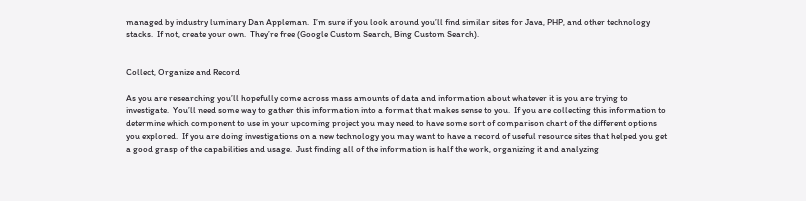managed by industry luminary Dan Appleman.  I’m sure if you look around you’ll find similar sites for Java, PHP, and other technology stacks.  If not, create your own.  They’re free (Google Custom Search, Bing Custom Search).


Collect, Organize and Record

As you are researching you’ll hopefully come across mass amounts of data and information about whatever it is you are trying to investigate.  You’ll need some way to gather this information into a format that makes sense to you.  If you are collecting this information to determine which component to use in your upcoming project you may need to have some sort of comparison chart of the different options you explored.  If you are doing investigations on a new technology you may want to have a record of useful resource sites that helped you get a good grasp of the capabilities and usage.  Just finding all of the information is half the work, organizing it and analyzing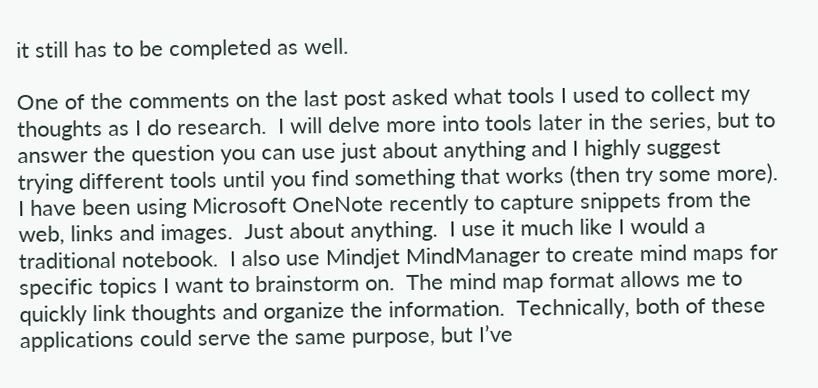it still has to be completed as well.

One of the comments on the last post asked what tools I used to collect my thoughts as I do research.  I will delve more into tools later in the series, but to answer the question you can use just about anything and I highly suggest trying different tools until you find something that works (then try some more).  I have been using Microsoft OneNote recently to capture snippets from the web, links and images.  Just about anything.  I use it much like I would a traditional notebook.  I also use Mindjet MindManager to create mind maps for specific topics I want to brainstorm on.  The mind map format allows me to quickly link thoughts and organize the information.  Technically, both of these applications could serve the same purpose, but I’ve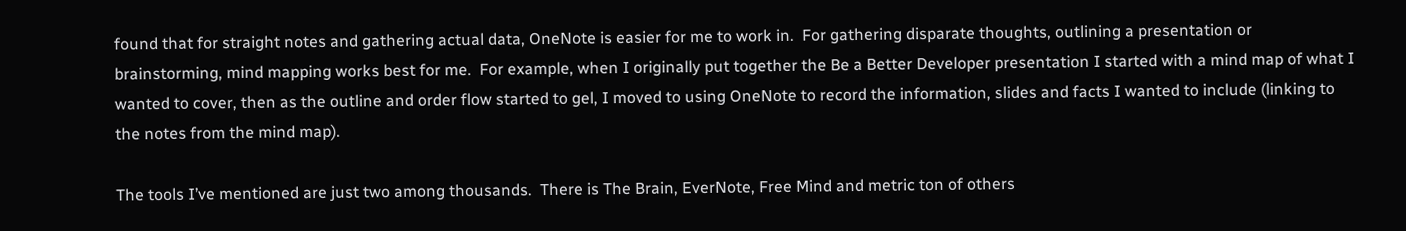found that for straight notes and gathering actual data, OneNote is easier for me to work in.  For gathering disparate thoughts, outlining a presentation or brainstorming, mind mapping works best for me.  For example, when I originally put together the Be a Better Developer presentation I started with a mind map of what I wanted to cover, then as the outline and order flow started to gel, I moved to using OneNote to record the information, slides and facts I wanted to include (linking to the notes from the mind map).

The tools I’ve mentioned are just two among thousands.  There is The Brain, EverNote, Free Mind and metric ton of others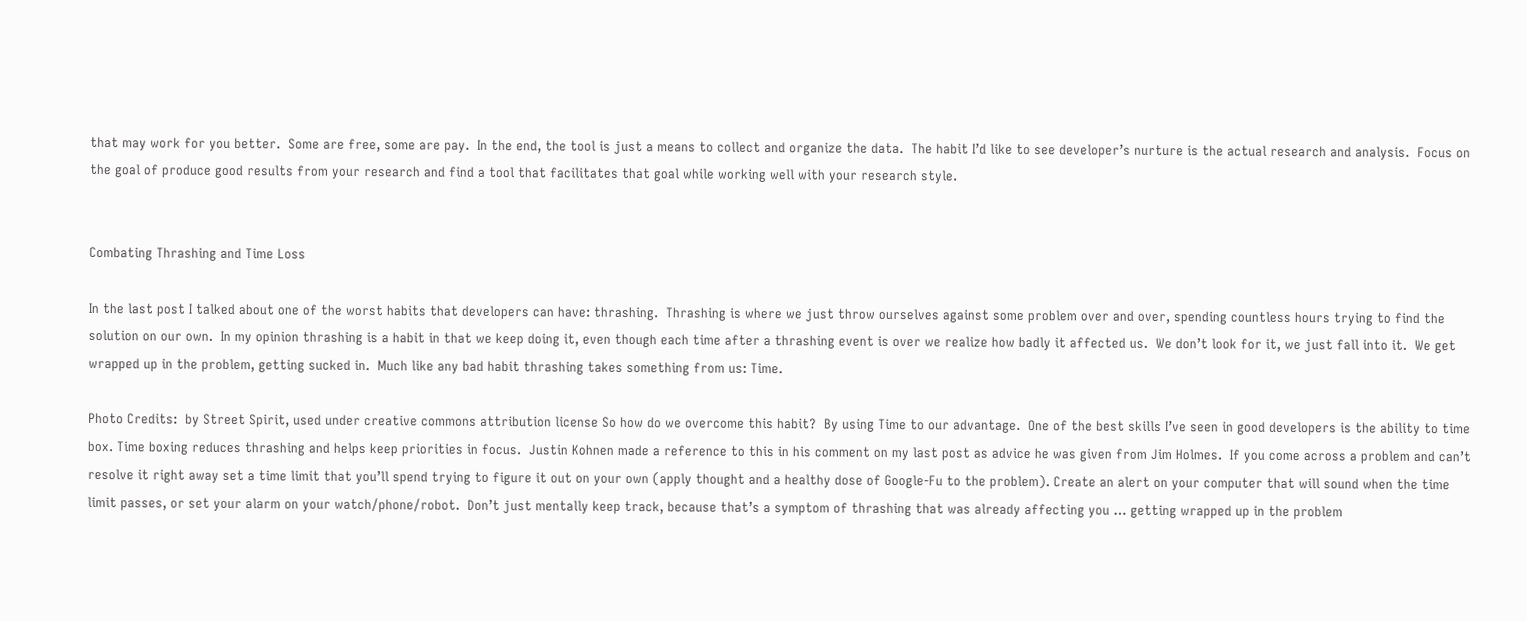that may work for you better.  Some are free, some are pay.  In the end, the tool is just a means to collect and organize the data.  The habit I’d like to see developer’s nurture is the actual research and analysis.  Focus on the goal of produce good results from your research and find a tool that facilitates that goal while working well with your research style.


Combating Thrashing and Time Loss

In the last post I talked about one of the worst habits that developers can have: thrashing.  Thrashing is where we just throw ourselves against some problem over and over, spending countless hours trying to find the solution on our own.  In my opinion thrashing is a habit in that we keep doing it, even though each time after a thrashing event is over we realize how badly it affected us.  We don’t look for it, we just fall into it.  We get wrapped up in the problem, getting sucked in.  Much like any bad habit thrashing takes something from us: Time.

Photo Credits:  by Street Spirit, used under creative commons attribution license So how do we overcome this habit?  By using Time to our advantage.  One of the best skills I’ve seen in good developers is the ability to time box. Time boxing reduces thrashing and helps keep priorities in focus.  Justin Kohnen made a reference to this in his comment on my last post as advice he was given from Jim Holmes.  If you come across a problem and can’t resolve it right away set a time limit that you’ll spend trying to figure it out on your own (apply thought and a healthy dose of Google-Fu to the problem). Create an alert on your computer that will sound when the time limit passes, or set your alarm on your watch/phone/robot.  Don’t just mentally keep track, because that’s a symptom of thrashing that was already affecting you … getting wrapped up in the problem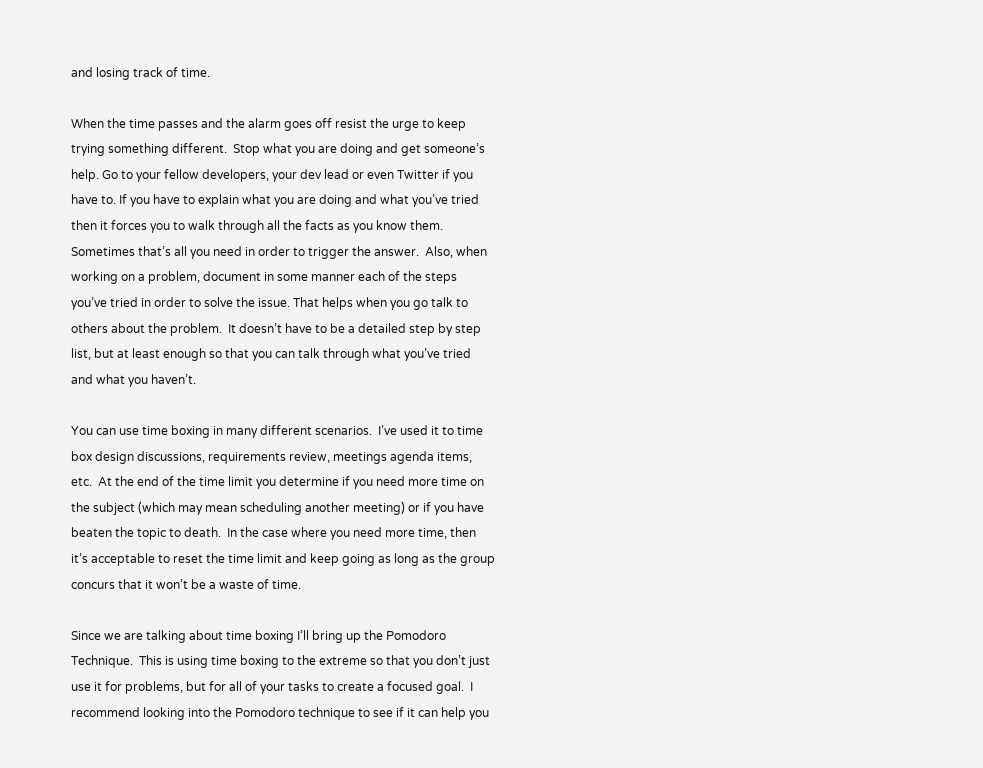and losing track of time.

When the time passes and the alarm goes off resist the urge to keep trying something different.  Stop what you are doing and get someone’s help. Go to your fellow developers, your dev lead or even Twitter if you have to. If you have to explain what you are doing and what you’ve tried then it forces you to walk through all the facts as you know them.  Sometimes that’s all you need in order to trigger the answer.  Also, when working on a problem, document in some manner each of the steps you’ve tried in order to solve the issue. That helps when you go talk to others about the problem.  It doesn’t have to be a detailed step by step  list, but at least enough so that you can talk through what you’ve tried and what you haven’t.

You can use time boxing in many different scenarios.  I’ve used it to time box design discussions, requirements review, meetings agenda items, etc.  At the end of the time limit you determine if you need more time on the subject (which may mean scheduling another meeting) or if you have beaten the topic to death.  In the case where you need more time, then it’s acceptable to reset the time limit and keep going as long as the group concurs that it won’t be a waste of time.

Since we are talking about time boxing I’ll bring up the Pomodoro Technique.  This is using time boxing to the extreme so that you don’t just use it for problems, but for all of your tasks to create a focused goal.  I recommend looking into the Pomodoro technique to see if it can help you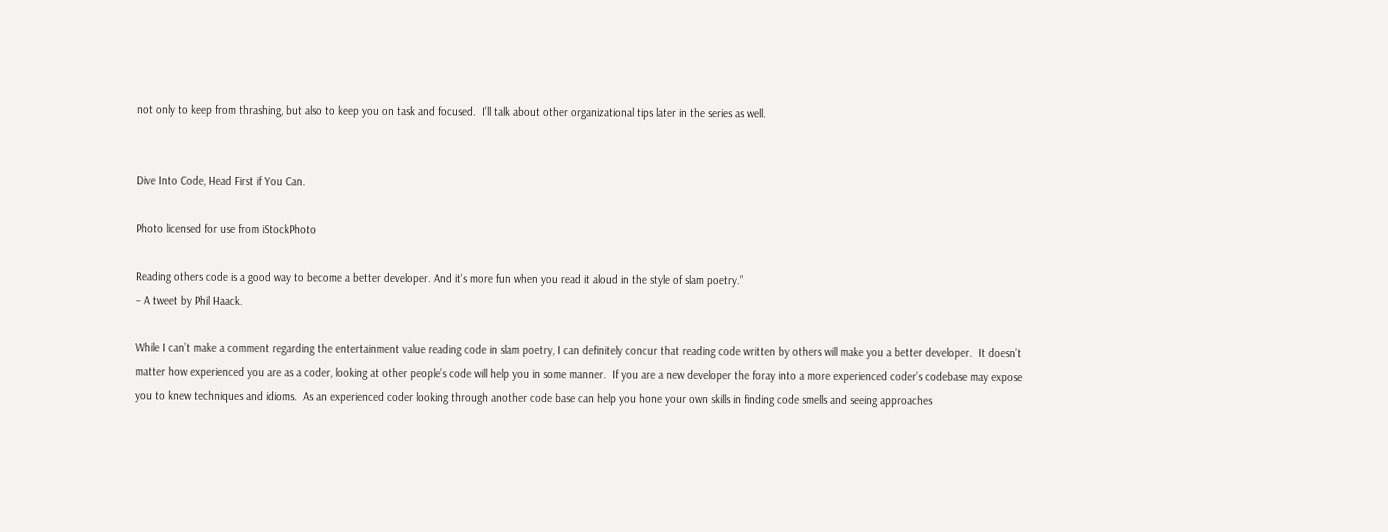not only to keep from thrashing, but also to keep you on task and focused.  I’ll talk about other organizational tips later in the series as well.


Dive Into Code, Head First if You Can.

Photo licensed for use from iStockPhoto

Reading others code is a good way to become a better developer. And it's more fun when you read it aloud in the style of slam poetry.”
– A tweet by Phil Haack.

While I can’t make a comment regarding the entertainment value reading code in slam poetry, I can definitely concur that reading code written by others will make you a better developer.  It doesn’t matter how experienced you are as a coder, looking at other people’s code will help you in some manner.  If you are a new developer the foray into a more experienced coder’s codebase may expose you to knew techniques and idioms.  As an experienced coder looking through another code base can help you hone your own skills in finding code smells and seeing approaches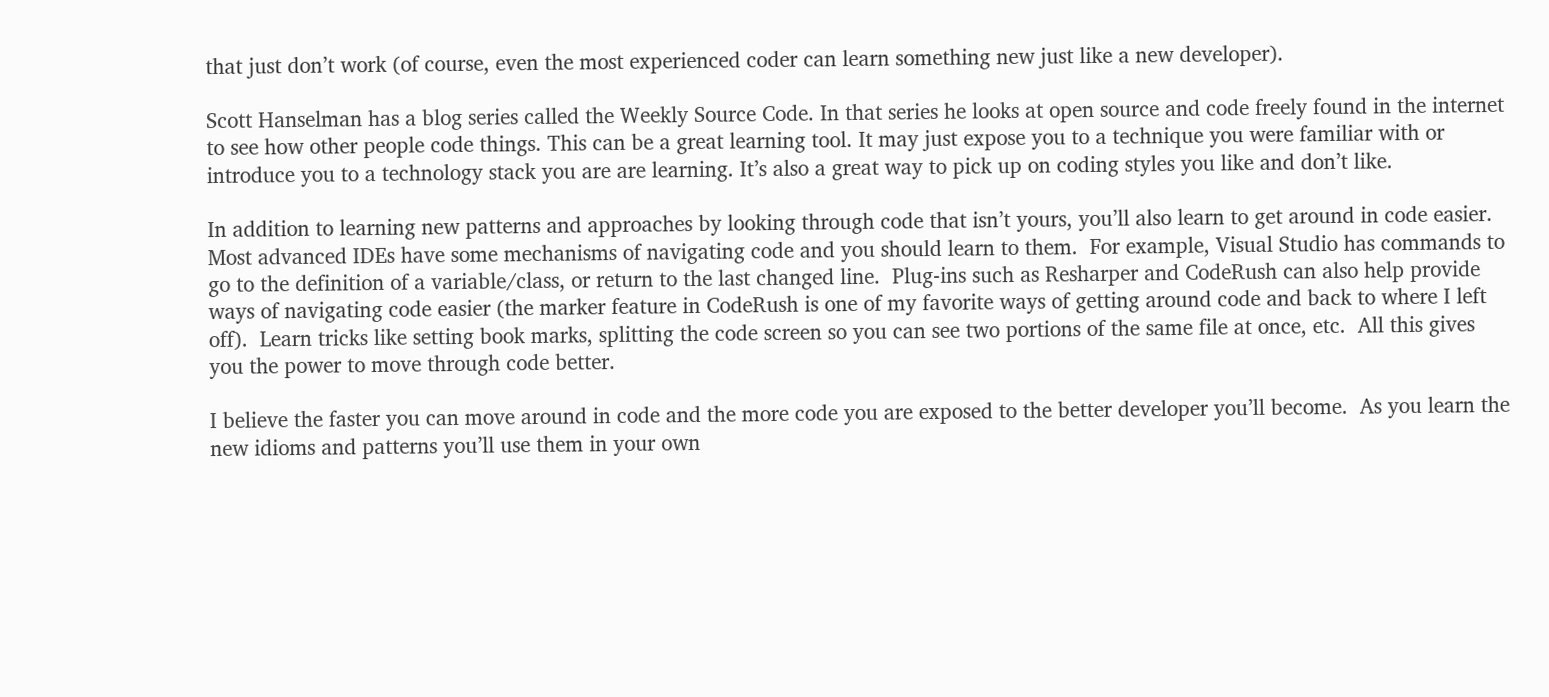that just don’t work (of course, even the most experienced coder can learn something new just like a new developer).

Scott Hanselman has a blog series called the Weekly Source Code. In that series he looks at open source and code freely found in the internet to see how other people code things. This can be a great learning tool. It may just expose you to a technique you were familiar with or introduce you to a technology stack you are are learning. It’s also a great way to pick up on coding styles you like and don’t like.

In addition to learning new patterns and approaches by looking through code that isn’t yours, you’ll also learn to get around in code easier.  Most advanced IDEs have some mechanisms of navigating code and you should learn to them.  For example, Visual Studio has commands to go to the definition of a variable/class, or return to the last changed line.  Plug-ins such as Resharper and CodeRush can also help provide ways of navigating code easier (the marker feature in CodeRush is one of my favorite ways of getting around code and back to where I left off).  Learn tricks like setting book marks, splitting the code screen so you can see two portions of the same file at once, etc.  All this gives you the power to move through code better.

I believe the faster you can move around in code and the more code you are exposed to the better developer you’ll become.  As you learn the new idioms and patterns you’ll use them in your own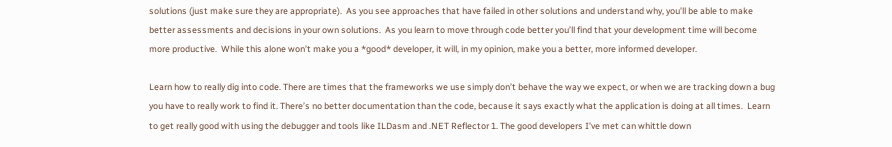solutions (just make sure they are appropriate).  As you see approaches that have failed in other solutions and understand why, you’ll be able to make better assessments and decisions in your own solutions.  As you learn to move through code better you’ll find that your development time will become more productive.  While this alone won’t make you a *good* developer, it will, in my opinion, make you a better, more informed developer.

Learn how to really dig into code. There are times that the frameworks we use simply don’t behave the way we expect, or when we are tracking down a bug you have to really work to find it. There’s no better documentation than the code, because it says exactly what the application is doing at all times.  Learn to get really good with using the debugger and tools like ILDasm and .NET Reflector 1. The good developers I’ve met can whittle down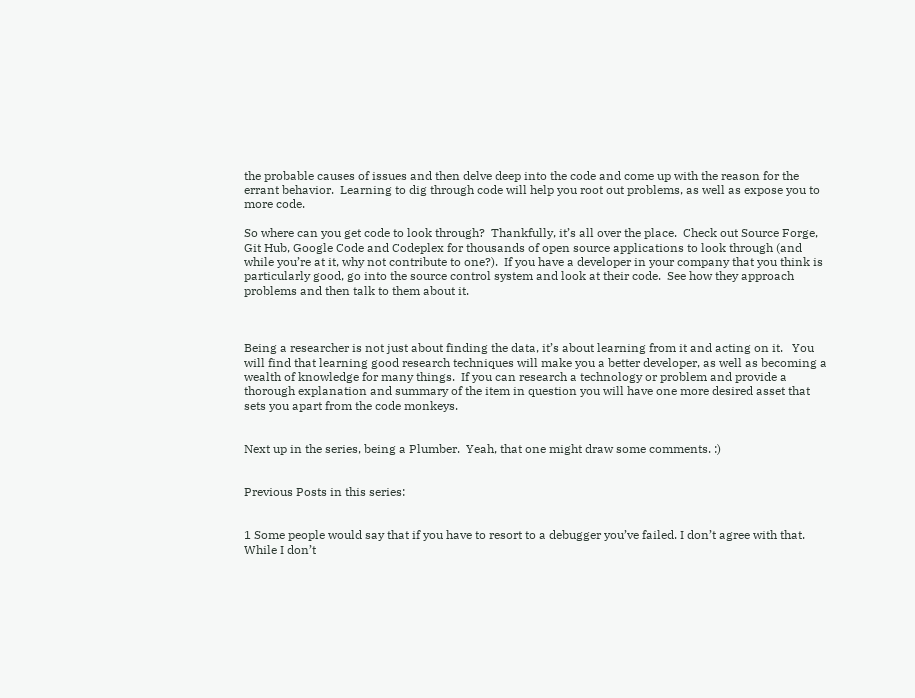the probable causes of issues and then delve deep into the code and come up with the reason for the errant behavior.  Learning to dig through code will help you root out problems, as well as expose you to more code.

So where can you get code to look through?  Thankfully, it’s all over the place.  Check out Source Forge, Git Hub, Google Code and Codeplex for thousands of open source applications to look through (and while you’re at it, why not contribute to one?).  If you have a developer in your company that you think is particularly good, go into the source control system and look at their code.  See how they approach problems and then talk to them about it.



Being a researcher is not just about finding the data, it’s about learning from it and acting on it.   You will find that learning good research techniques will make you a better developer, as well as becoming a wealth of knowledge for many things.  If you can research a technology or problem and provide a thorough explanation and summary of the item in question you will have one more desired asset that sets you apart from the code monkeys.


Next up in the series, being a Plumber.  Yeah, that one might draw some comments. :)


Previous Posts in this series:


1 Some people would say that if you have to resort to a debugger you’ve failed. I don’t agree with that. While I don’t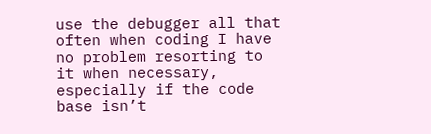use the debugger all that often when coding I have no problem resorting to it when necessary, especially if the code base isn’t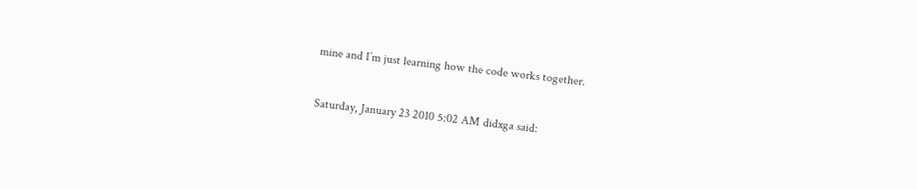mine and I’m just learning how the code works together.


Saturday, January 23 2010 5:02 AM didxga said: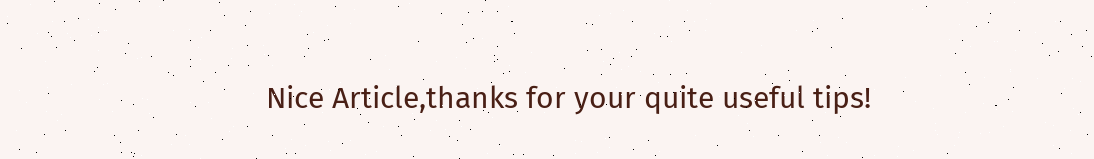Nice Article,thanks for your quite useful tips!